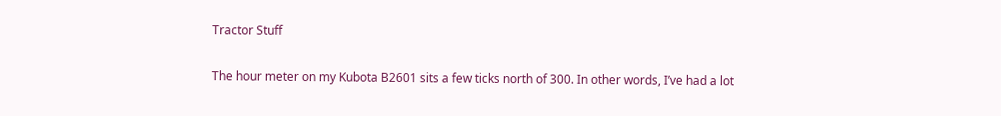Tractor Stuff

The hour meter on my Kubota B2601 sits a few ticks north of 300. In other words, I’ve had a lot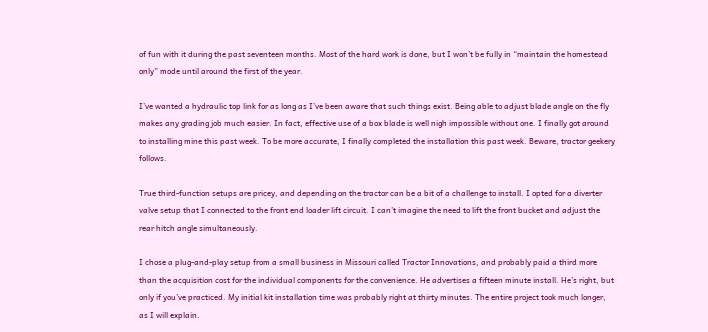of fun with it during the past seventeen months. Most of the hard work is done, but I won’t be fully in “maintain the homestead only” mode until around the first of the year.

I’ve wanted a hydraulic top link for as long as I’ve been aware that such things exist. Being able to adjust blade angle on the fly makes any grading job much easier. In fact, effective use of a box blade is well nigh impossible without one. I finally got around to installing mine this past week. To be more accurate, I finally completed the installation this past week. Beware, tractor geekery follows.

True third-function setups are pricey, and depending on the tractor can be a bit of a challenge to install. I opted for a diverter valve setup that I connected to the front end loader lift circuit. I can’t imagine the need to lift the front bucket and adjust the rear hitch angle simultaneously.

I chose a plug-and-play setup from a small business in Missouri called Tractor Innovations, and probably paid a third more than the acquisition cost for the individual components for the convenience. He advertises a fifteen minute install. He’s right, but only if you’ve practiced. My initial kit installation time was probably right at thirty minutes. The entire project took much longer, as I will explain.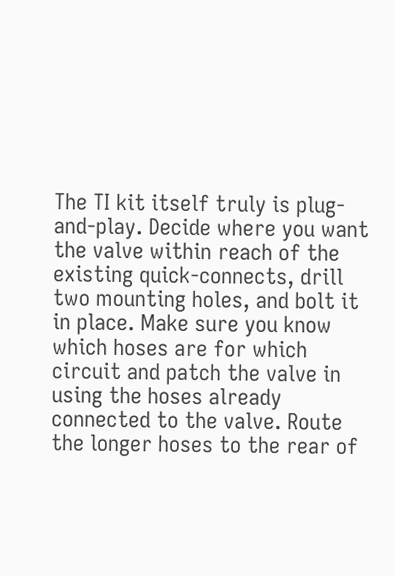The TI kit itself truly is plug-and-play. Decide where you want the valve within reach of the existing quick-connects, drill two mounting holes, and bolt it in place. Make sure you know which hoses are for which circuit and patch the valve in using the hoses already connected to the valve. Route the longer hoses to the rear of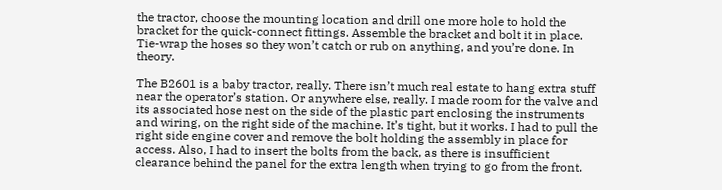the tractor, choose the mounting location and drill one more hole to hold the bracket for the quick-connect fittings. Assemble the bracket and bolt it in place. Tie-wrap the hoses so they won’t catch or rub on anything, and you’re done. In theory.

The B2601 is a baby tractor, really. There isn’t much real estate to hang extra stuff near the operator’s station. Or anywhere else, really. I made room for the valve and its associated hose nest on the side of the plastic part enclosing the instruments and wiring, on the right side of the machine. It’s tight, but it works. I had to pull the right side engine cover and remove the bolt holding the assembly in place for access. Also, I had to insert the bolts from the back, as there is insufficient clearance behind the panel for the extra length when trying to go from the front.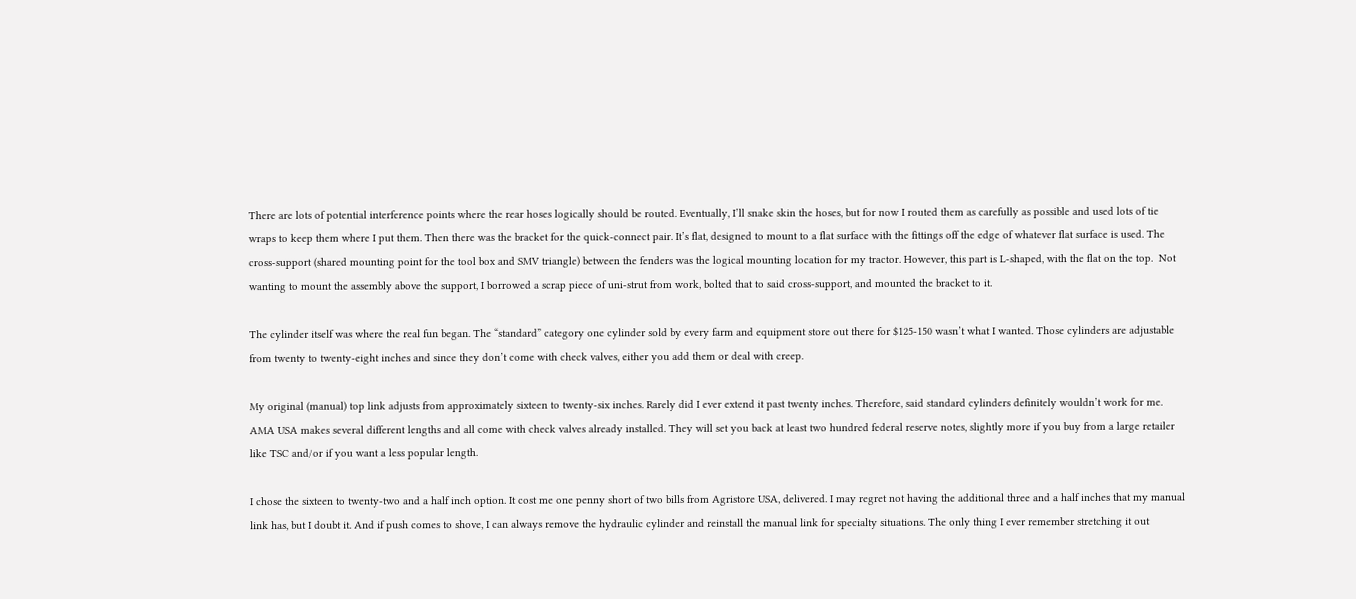There are lots of potential interference points where the rear hoses logically should be routed. Eventually, I’ll snake skin the hoses, but for now I routed them as carefully as possible and used lots of tie wraps to keep them where I put them. Then there was the bracket for the quick-connect pair. It’s flat, designed to mount to a flat surface with the fittings off the edge of whatever flat surface is used. The cross-support (shared mounting point for the tool box and SMV triangle) between the fenders was the logical mounting location for my tractor. However, this part is L-shaped, with the flat on the top.  Not wanting to mount the assembly above the support, I borrowed a scrap piece of uni-strut from work, bolted that to said cross-support, and mounted the bracket to it.

The cylinder itself was where the real fun began. The “standard” category one cylinder sold by every farm and equipment store out there for $125-150 wasn’t what I wanted. Those cylinders are adjustable from twenty to twenty-eight inches and since they don’t come with check valves, either you add them or deal with creep.

My original (manual) top link adjusts from approximately sixteen to twenty-six inches. Rarely did I ever extend it past twenty inches. Therefore, said standard cylinders definitely wouldn’t work for me. AMA USA makes several different lengths and all come with check valves already installed. They will set you back at least two hundred federal reserve notes, slightly more if you buy from a large retailer like TSC and/or if you want a less popular length.

I chose the sixteen to twenty-two and a half inch option. It cost me one penny short of two bills from Agristore USA, delivered. I may regret not having the additional three and a half inches that my manual link has, but I doubt it. And if push comes to shove, I can always remove the hydraulic cylinder and reinstall the manual link for specialty situations. The only thing I ever remember stretching it out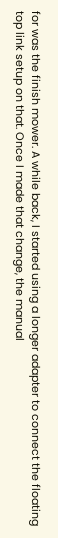for was the finish mower. A while back, I started using a longer adapter to connect the floating top link setup on that. Once I made that change, the manual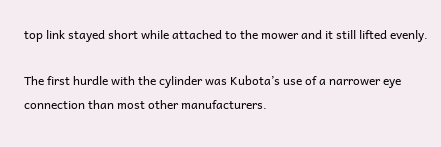top link stayed short while attached to the mower and it still lifted evenly.

The first hurdle with the cylinder was Kubota’s use of a narrower eye connection than most other manufacturers.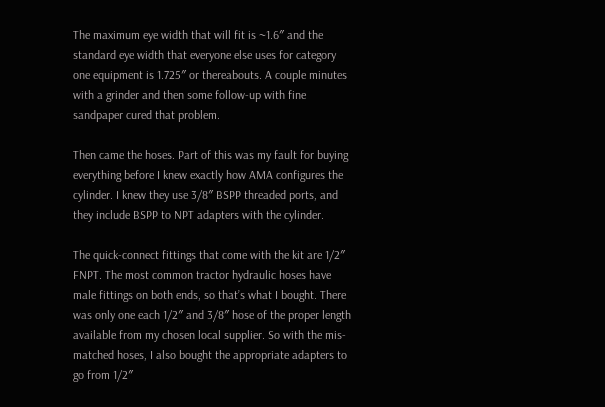The maximum eye width that will fit is ~1.6″ and the standard eye width that everyone else uses for category one equipment is 1.725″ or thereabouts. A couple minutes with a grinder and then some follow-up with fine sandpaper cured that problem.

Then came the hoses. Part of this was my fault for buying everything before I knew exactly how AMA configures the cylinder. I knew they use 3/8″ BSPP threaded ports, and they include BSPP to NPT adapters with the cylinder.

The quick-connect fittings that come with the kit are 1/2″ FNPT. The most common tractor hydraulic hoses have male fittings on both ends, so that’s what I bought. There was only one each 1/2″ and 3/8″ hose of the proper length available from my chosen local supplier. So with the mis-matched hoses, I also bought the appropriate adapters to go from 1/2″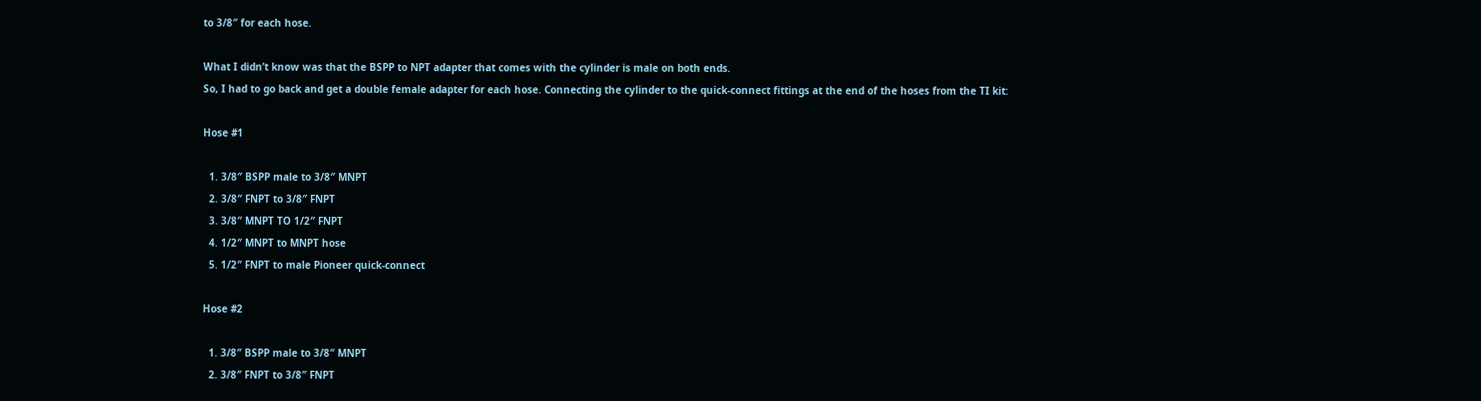to 3/8″ for each hose.

What I didn’t know was that the BSPP to NPT adapter that comes with the cylinder is male on both ends.
So, I had to go back and get a double female adapter for each hose. Connecting the cylinder to the quick-connect fittings at the end of the hoses from the TI kit:

Hose #1

  1. 3/8″ BSPP male to 3/8″ MNPT
  2. 3/8″ FNPT to 3/8″ FNPT
  3. 3/8″ MNPT TO 1/2″ FNPT
  4. 1/2″ MNPT to MNPT hose
  5. 1/2″ FNPT to male Pioneer quick-connect

Hose #2

  1. 3/8″ BSPP male to 3/8″ MNPT
  2. 3/8″ FNPT to 3/8″ FNPT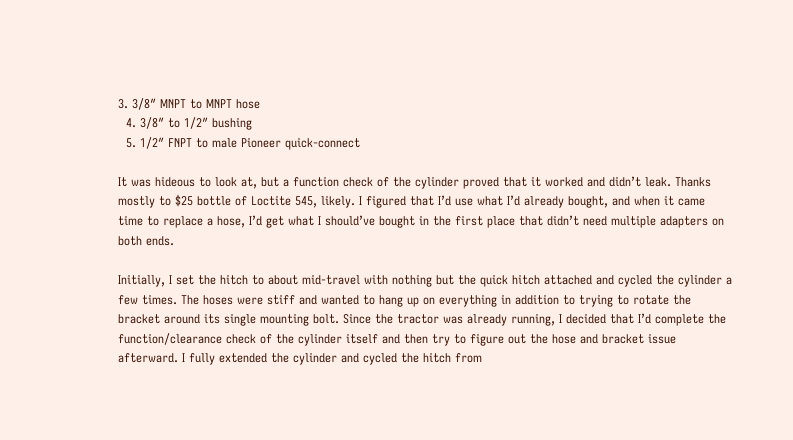3. 3/8″ MNPT to MNPT hose
  4. 3/8″ to 1/2″ bushing
  5. 1/2″ FNPT to male Pioneer quick-connect

It was hideous to look at, but a function check of the cylinder proved that it worked and didn’t leak. Thanks mostly to $25 bottle of Loctite 545, likely. I figured that I’d use what I’d already bought, and when it came time to replace a hose, I’d get what I should’ve bought in the first place that didn’t need multiple adapters on both ends.

Initially, I set the hitch to about mid-travel with nothing but the quick hitch attached and cycled the cylinder a few times. The hoses were stiff and wanted to hang up on everything in addition to trying to rotate the bracket around its single mounting bolt. Since the tractor was already running, I decided that I’d complete the function/clearance check of the cylinder itself and then try to figure out the hose and bracket issue afterward. I fully extended the cylinder and cycled the hitch from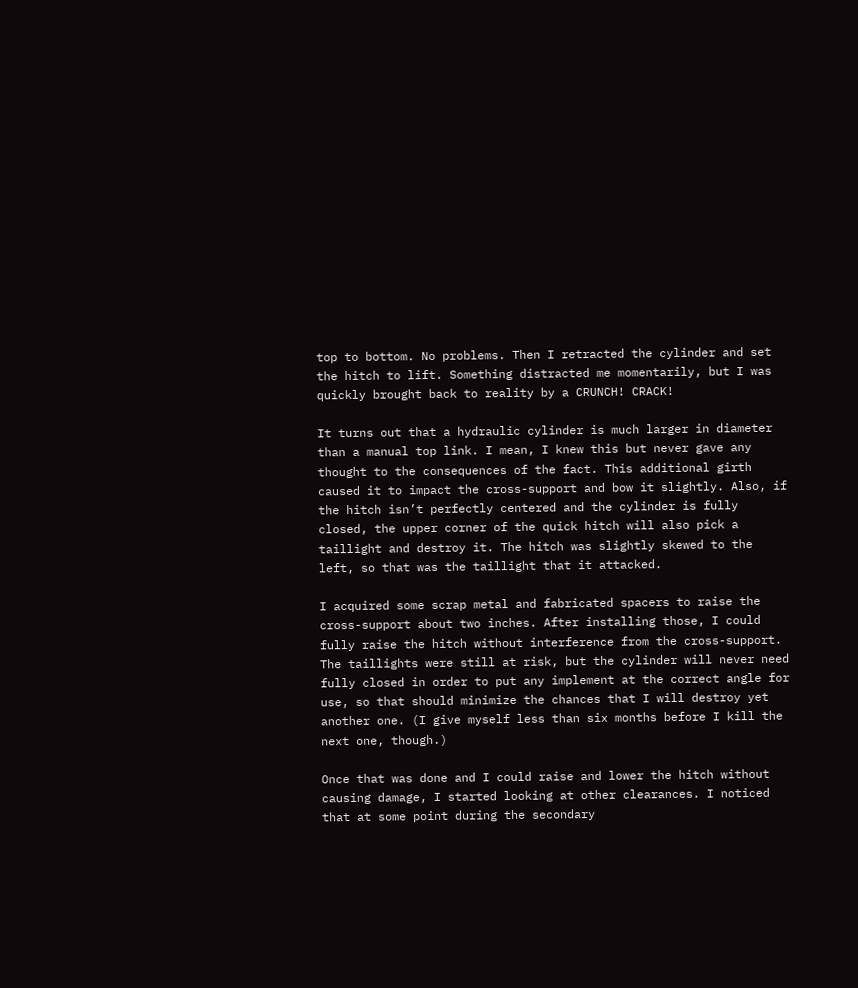top to bottom. No problems. Then I retracted the cylinder and set the hitch to lift. Something distracted me momentarily, but I was quickly brought back to reality by a CRUNCH! CRACK!

It turns out that a hydraulic cylinder is much larger in diameter than a manual top link. I mean, I knew this but never gave any thought to the consequences of the fact. This additional girth caused it to impact the cross-support and bow it slightly. Also, if the hitch isn’t perfectly centered and the cylinder is fully closed, the upper corner of the quick hitch will also pick a taillight and destroy it. The hitch was slightly skewed to the left, so that was the taillight that it attacked.

I acquired some scrap metal and fabricated spacers to raise the cross-support about two inches. After installing those, I could fully raise the hitch without interference from the cross-support. The taillights were still at risk, but the cylinder will never need fully closed in order to put any implement at the correct angle for use, so that should minimize the chances that I will destroy yet another one. (I give myself less than six months before I kill the next one, though.)

Once that was done and I could raise and lower the hitch without causing damage, I started looking at other clearances. I noticed that at some point during the secondary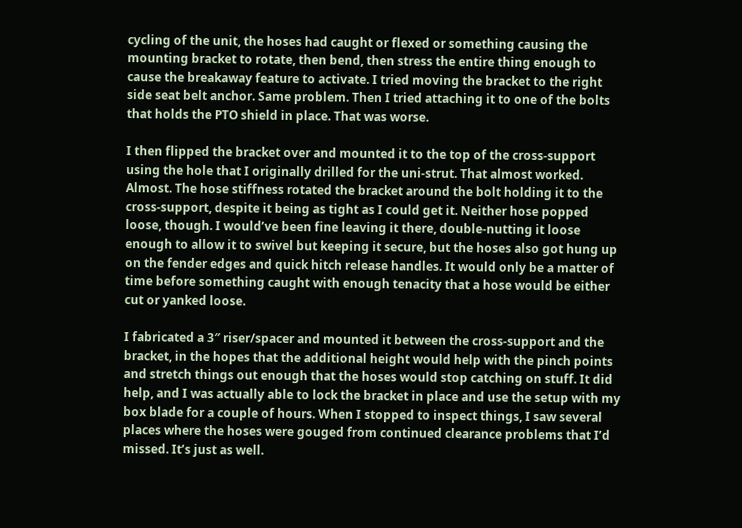cycling of the unit, the hoses had caught or flexed or something causing the mounting bracket to rotate, then bend, then stress the entire thing enough to cause the breakaway feature to activate. I tried moving the bracket to the right side seat belt anchor. Same problem. Then I tried attaching it to one of the bolts that holds the PTO shield in place. That was worse.

I then flipped the bracket over and mounted it to the top of the cross-support using the hole that I originally drilled for the uni-strut. That almost worked. Almost. The hose stiffness rotated the bracket around the bolt holding it to the cross-support, despite it being as tight as I could get it. Neither hose popped loose, though. I would’ve been fine leaving it there, double-nutting it loose enough to allow it to swivel but keeping it secure, but the hoses also got hung up on the fender edges and quick hitch release handles. It would only be a matter of time before something caught with enough tenacity that a hose would be either cut or yanked loose.

I fabricated a 3″ riser/spacer and mounted it between the cross-support and the bracket, in the hopes that the additional height would help with the pinch points and stretch things out enough that the hoses would stop catching on stuff. It did help, and I was actually able to lock the bracket in place and use the setup with my box blade for a couple of hours. When I stopped to inspect things, I saw several places where the hoses were gouged from continued clearance problems that I’d missed. It’s just as well.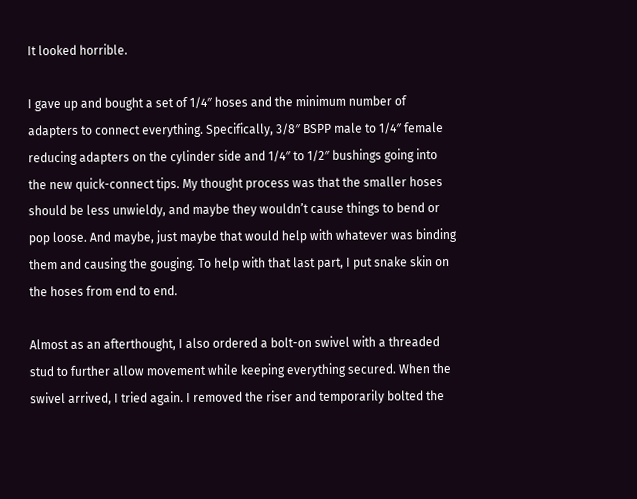It looked horrible.

I gave up and bought a set of 1/4″ hoses and the minimum number of adapters to connect everything. Specifically, 3/8″ BSPP male to 1/4″ female reducing adapters on the cylinder side and 1/4″ to 1/2″ bushings going into the new quick-connect tips. My thought process was that the smaller hoses should be less unwieldy, and maybe they wouldn’t cause things to bend or pop loose. And maybe, just maybe that would help with whatever was binding them and causing the gouging. To help with that last part, I put snake skin on the hoses from end to end.

Almost as an afterthought, I also ordered a bolt-on swivel with a threaded stud to further allow movement while keeping everything secured. When the swivel arrived, I tried again. I removed the riser and temporarily bolted the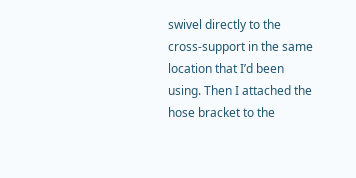swivel directly to the cross-support in the same location that I’d been using. Then I attached the hose bracket to the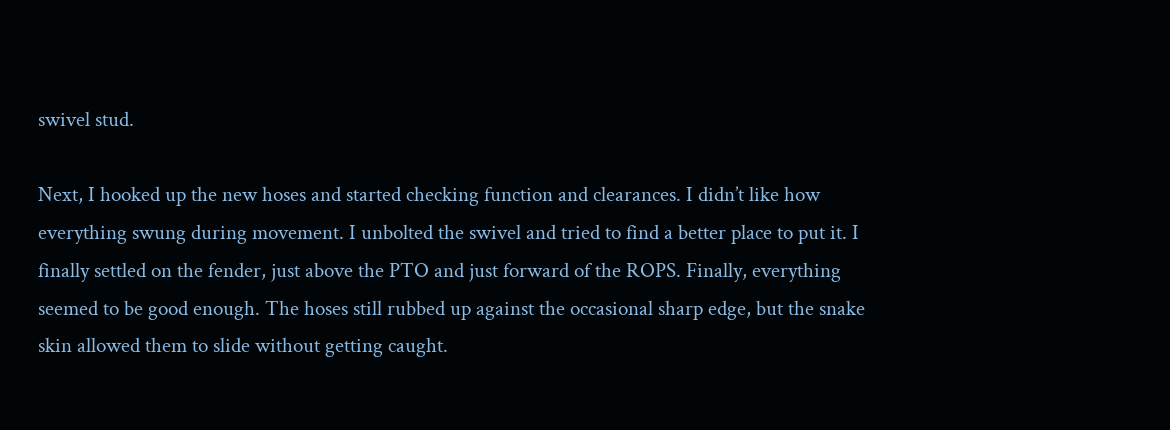swivel stud.

Next, I hooked up the new hoses and started checking function and clearances. I didn’t like how everything swung during movement. I unbolted the swivel and tried to find a better place to put it. I finally settled on the fender, just above the PTO and just forward of the ROPS. Finally, everything seemed to be good enough. The hoses still rubbed up against the occasional sharp edge, but the snake skin allowed them to slide without getting caught.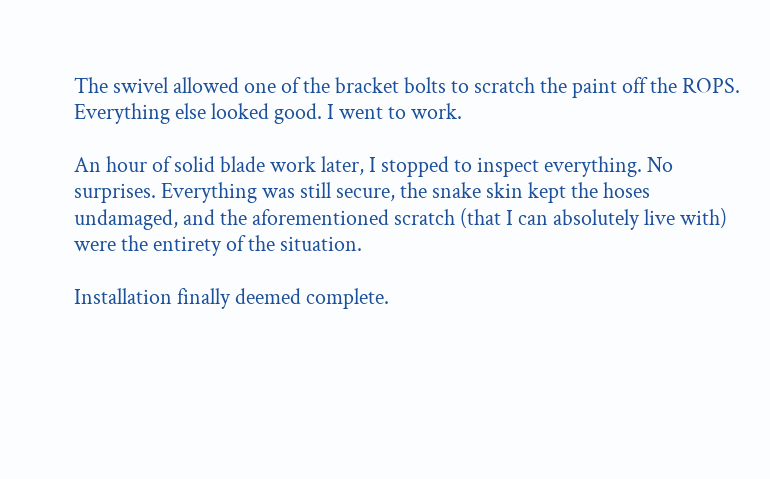The swivel allowed one of the bracket bolts to scratch the paint off the ROPS. Everything else looked good. I went to work.

An hour of solid blade work later, I stopped to inspect everything. No surprises. Everything was still secure, the snake skin kept the hoses undamaged, and the aforementioned scratch (that I can absolutely live with) were the entirety of the situation.

Installation finally deemed complete.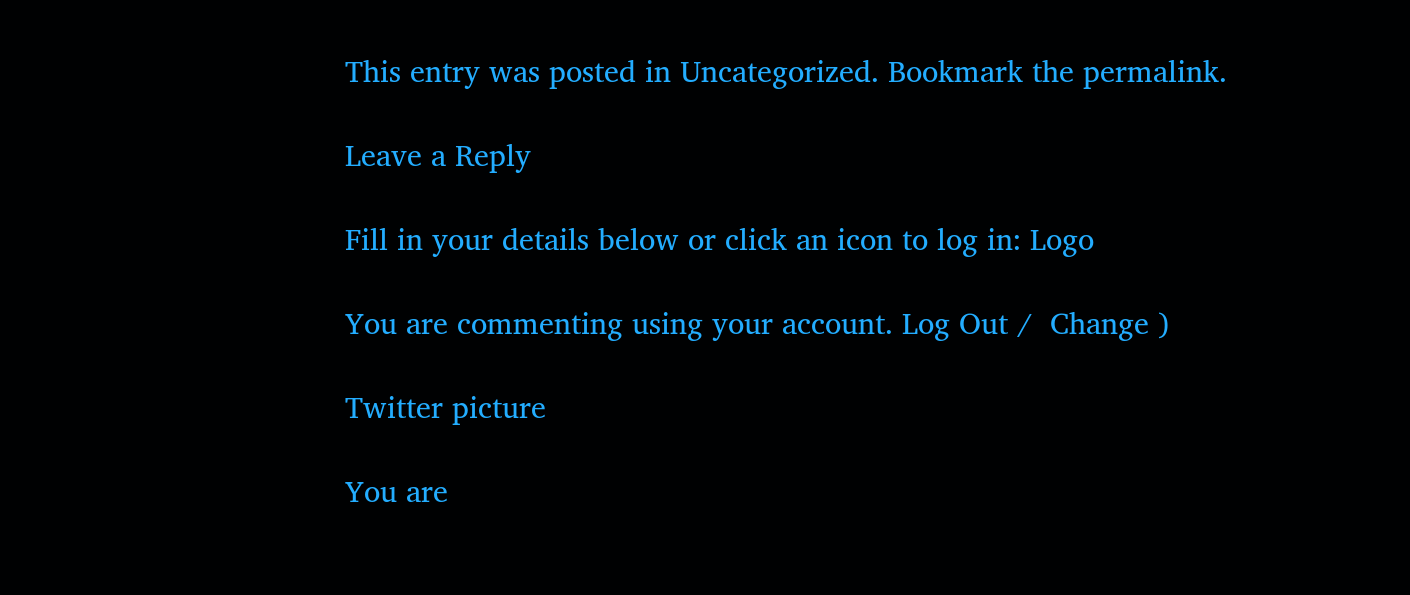This entry was posted in Uncategorized. Bookmark the permalink.

Leave a Reply

Fill in your details below or click an icon to log in: Logo

You are commenting using your account. Log Out /  Change )

Twitter picture

You are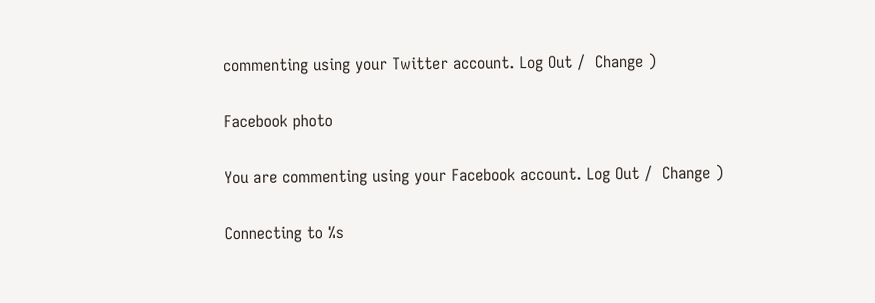commenting using your Twitter account. Log Out /  Change )

Facebook photo

You are commenting using your Facebook account. Log Out /  Change )

Connecting to %s